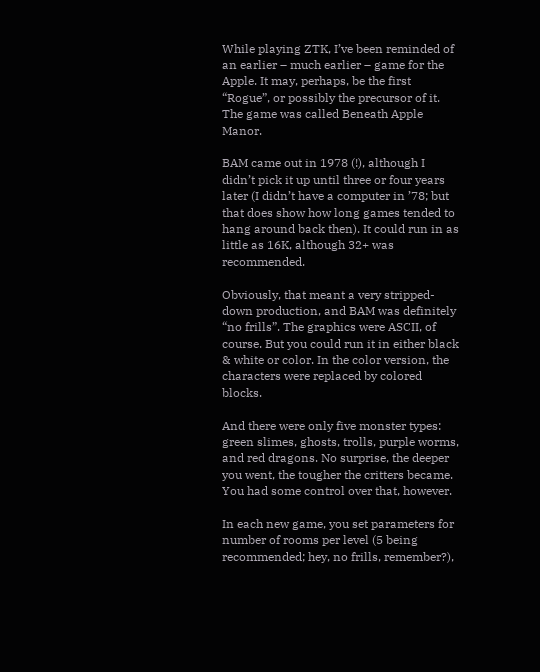While playing ZTK, I’ve been reminded of an earlier – much earlier – game for the Apple. It may, perhaps, be the first “Rogue”, or possibly the precursor of it. The game was called Beneath Apple Manor.

BAM came out in 1978 (!), although I didn’t pick it up until three or four years later (I didn’t have a computer in ’78; but that does show how long games tended to hang around back then). It could run in as little as 16K, although 32+ was recommended.

Obviously, that meant a very stripped-down production, and BAM was definitely “no frills”. The graphics were ASCII, of course. But you could run it in either black & white or color. In the color version, the characters were replaced by colored blocks.

And there were only five monster types: green slimes, ghosts, trolls, purple worms, and red dragons. No surprise, the deeper you went, the tougher the critters became. You had some control over that, however.

In each new game, you set parameters for number of rooms per level (5 being recommended; hey, no frills, remember?),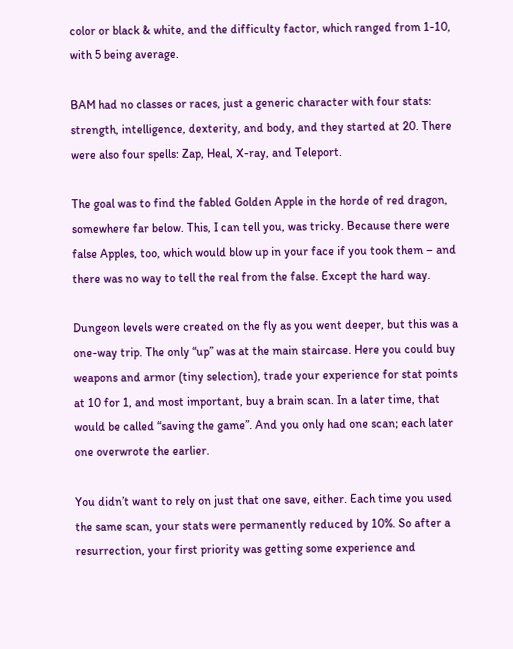color or black & white, and the difficulty factor, which ranged from 1-10, with 5 being average.

BAM had no classes or races, just a generic character with four stats: strength, intelligence, dexterity, and body, and they started at 20. There were also four spells: Zap, Heal, X-ray, and Teleport.

The goal was to find the fabled Golden Apple in the horde of red dragon, somewhere far below. This, I can tell you, was tricky. Because there were false Apples, too, which would blow up in your face if you took them – and there was no way to tell the real from the false. Except the hard way.

Dungeon levels were created on the fly as you went deeper, but this was a one-way trip. The only “up” was at the main staircase. Here you could buy weapons and armor (tiny selection), trade your experience for stat points at 10 for 1, and most important, buy a brain scan. In a later time, that would be called “saving the game”. And you only had one scan; each later one overwrote the earlier.

You didn’t want to rely on just that one save, either. Each time you used the same scan, your stats were permanently reduced by 10%. So after a resurrection, your first priority was getting some experience and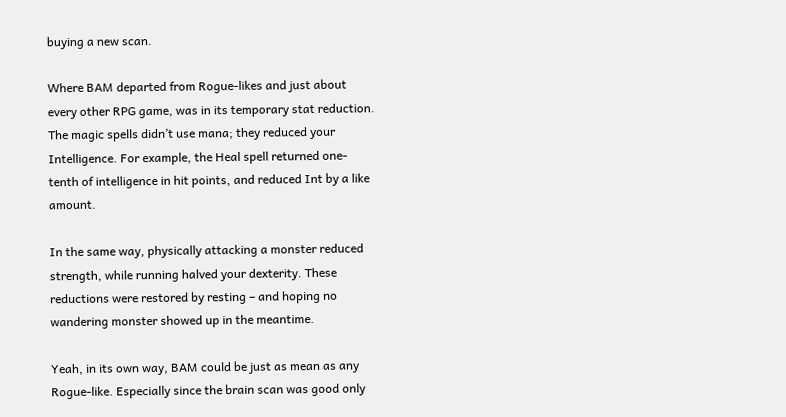buying a new scan.

Where BAM departed from Rogue-likes and just about every other RPG game, was in its temporary stat reduction. The magic spells didn’t use mana; they reduced your Intelligence. For example, the Heal spell returned one-tenth of intelligence in hit points, and reduced Int by a like amount.

In the same way, physically attacking a monster reduced strength, while running halved your dexterity. These reductions were restored by resting – and hoping no wandering monster showed up in the meantime.

Yeah, in its own way, BAM could be just as mean as any Rogue-like. Especially since the brain scan was good only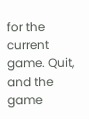for the current game. Quit, and the game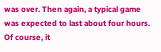was over. Then again, a typical game was expected to last about four hours. Of course, it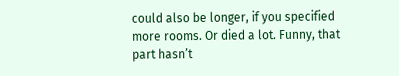could also be longer, if you specified more rooms. Or died a lot. Funny, that part hasn’t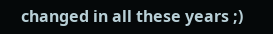changed in all these years ;)